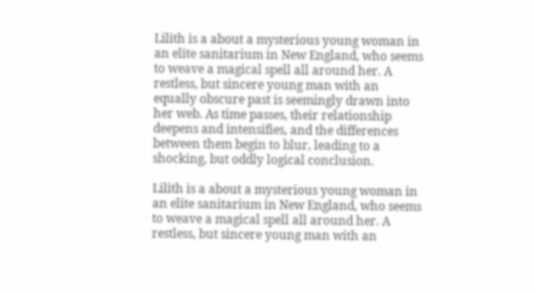Lilith is a about a mysterious young woman in an elite sanitarium in New England, who seems to weave a magical spell all around her. A restless, but sincere young man with an equally obscure past is seemingly drawn into her web. As time passes, their relationship deepens and intensifies, and the differences between them begin to blur, leading to a shocking, but oddly logical conclusion.

Lilith is a about a mysterious young woman in an elite sanitarium in New England, who seems to weave a magical spell all around her. A restless, but sincere young man with an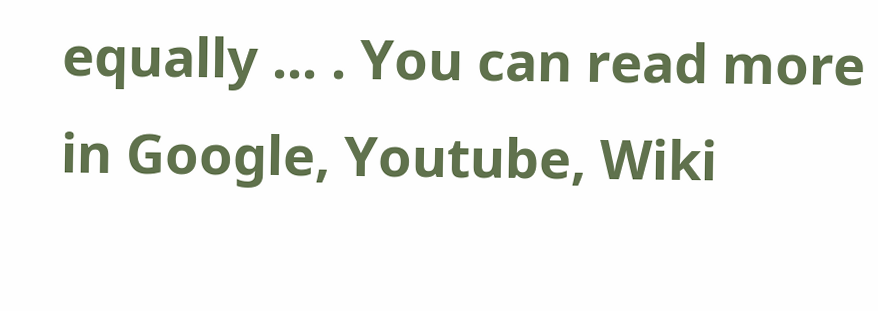equally ... . You can read more in Google, Youtube, Wiki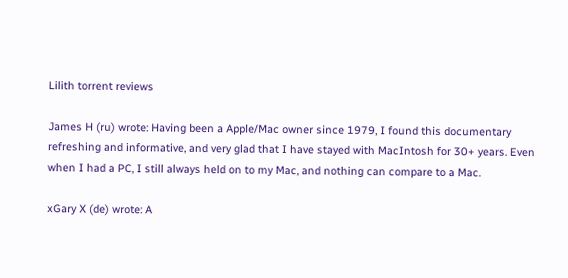Lilith torrent reviews

James H (ru) wrote: Having been a Apple/Mac owner since 1979, I found this documentary refreshing and informative, and very glad that I have stayed with MacIntosh for 30+ years. Even when I had a PC, I still always held on to my Mac, and nothing can compare to a Mac.

xGary X (de) wrote: A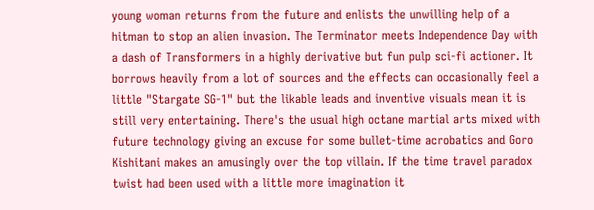young woman returns from the future and enlists the unwilling help of a hitman to stop an alien invasion. The Terminator meets Independence Day with a dash of Transformers in a highly derivative but fun pulp sci-fi actioner. It borrows heavily from a lot of sources and the effects can occasionally feel a little "Stargate SG-1" but the likable leads and inventive visuals mean it is still very entertaining. There's the usual high octane martial arts mixed with future technology giving an excuse for some bullet-time acrobatics and Goro Kishitani makes an amusingly over the top villain. If the time travel paradox twist had been used with a little more imagination it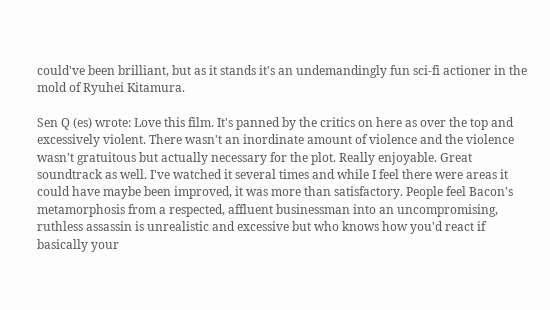could've been brilliant, but as it stands it's an undemandingly fun sci-fi actioner in the mold of Ryuhei Kitamura.

Sen Q (es) wrote: Love this film. It's panned by the critics on here as over the top and excessively violent. There wasn't an inordinate amount of violence and the violence wasn't gratuitous but actually necessary for the plot. Really enjoyable. Great soundtrack as well. I've watched it several times and while I feel there were areas it could have maybe been improved, it was more than satisfactory. People feel Bacon's metamorphosis from a respected, affluent businessman into an uncompromising, ruthless assassin is unrealistic and excessive but who knows how you'd react if basically your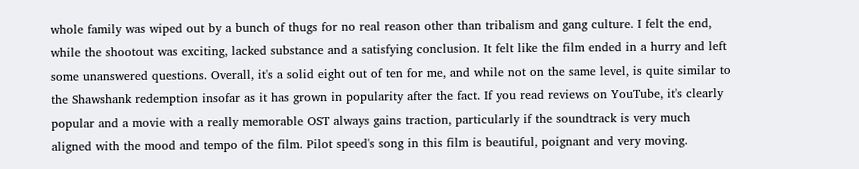whole family was wiped out by a bunch of thugs for no real reason other than tribalism and gang culture. I felt the end, while the shootout was exciting, lacked substance and a satisfying conclusion. It felt like the film ended in a hurry and left some unanswered questions. Overall, it's a solid eight out of ten for me, and while not on the same level, is quite similar to the Shawshank redemption insofar as it has grown in popularity after the fact. If you read reviews on YouTube, it's clearly popular and a movie with a really memorable OST always gains traction, particularly if the soundtrack is very much aligned with the mood and tempo of the film. Pilot speed's song in this film is beautiful, poignant and very moving.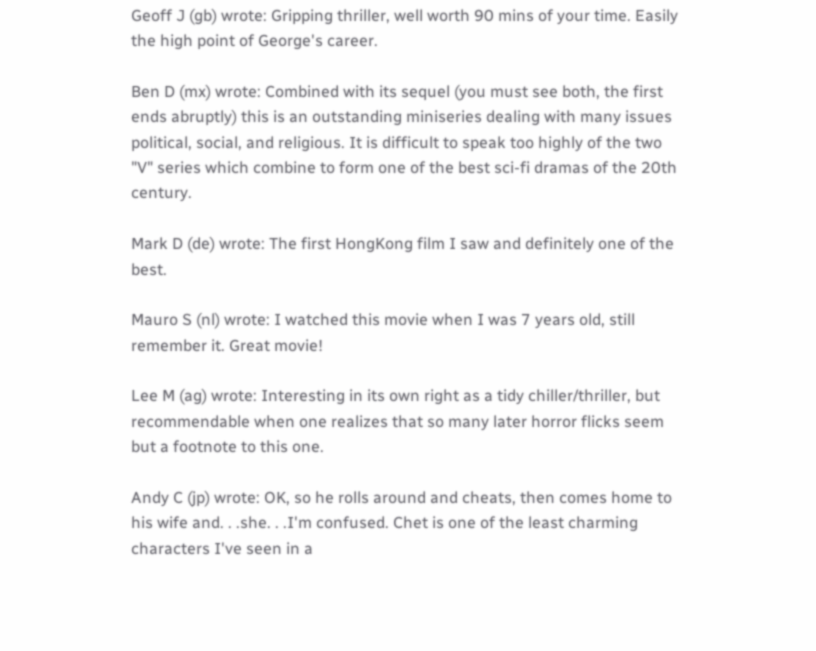Geoff J (gb) wrote: Gripping thriller, well worth 90 mins of your time. Easily the high point of George's career.

Ben D (mx) wrote: Combined with its sequel (you must see both, the first ends abruptly) this is an outstanding miniseries dealing with many issues political, social, and religious. It is difficult to speak too highly of the two "V" series which combine to form one of the best sci-fi dramas of the 20th century.

Mark D (de) wrote: The first HongKong film I saw and definitely one of the best.

Mauro S (nl) wrote: I watched this movie when I was 7 years old, still remember it. Great movie!

Lee M (ag) wrote: Interesting in its own right as a tidy chiller/thriller, but recommendable when one realizes that so many later horror flicks seem but a footnote to this one.

Andy C (jp) wrote: OK, so he rolls around and cheats, then comes home to his wife and. . .she. . .I'm confused. Chet is one of the least charming characters I've seen in a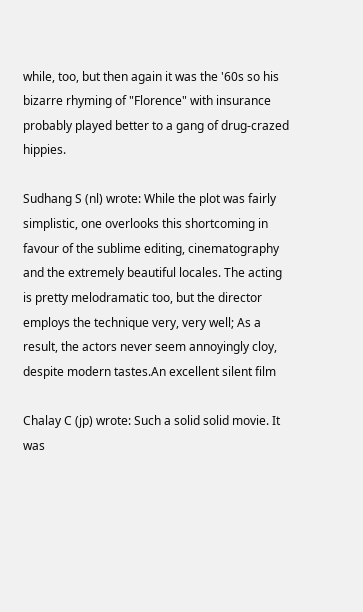while, too, but then again it was the '60s so his bizarre rhyming of "Florence" with insurance probably played better to a gang of drug-crazed hippies.

Sudhang S (nl) wrote: While the plot was fairly simplistic, one overlooks this shortcoming in favour of the sublime editing, cinematography and the extremely beautiful locales. The acting is pretty melodramatic too, but the director employs the technique very, very well; As a result, the actors never seem annoyingly cloy, despite modern tastes.An excellent silent film

Chalay C (jp) wrote: Such a solid solid movie. It was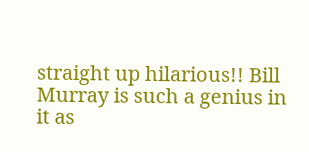straight up hilarious!! Bill Murray is such a genius in it as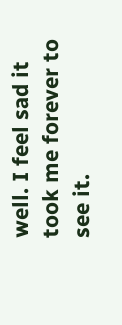well. I feel sad it took me forever to see it.